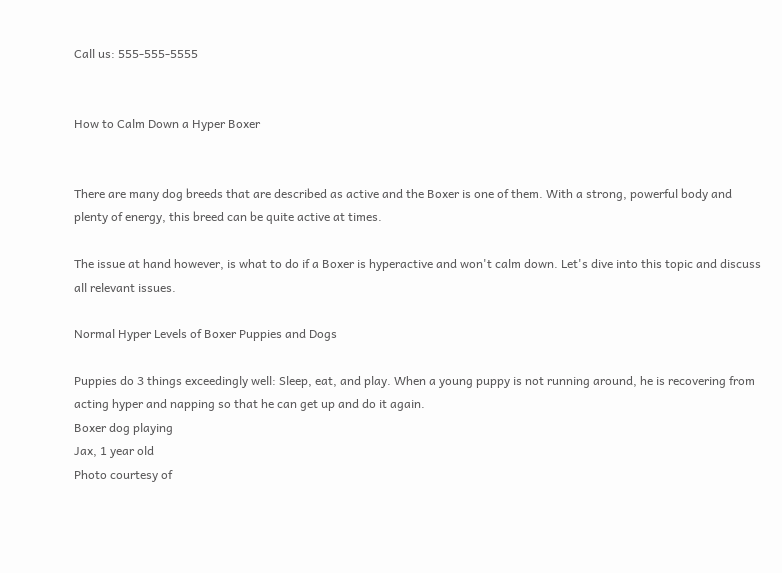Call us: 555-555-5555


How to Calm Down a Hyper Boxer


There are many dog breeds that are described as active and the Boxer is one of them. With a strong, powerful body and plenty of energy, this breed can be quite active at times.

The issue at hand however, is what to do if a Boxer is hyperactive and won't calm down. Let's dive into this topic and discuss all relevant issues.

Normal Hyper Levels of Boxer Puppies and Dogs

Puppies do 3 things exceedingly well: Sleep, eat, and play. When a young puppy is not running around, he is recovering from acting hyper and napping so that he can get up and do it again.
Boxer dog playing
Jax, 1 year old
Photo courtesy of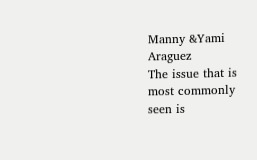Manny &Yami Araguez
The issue that is most commonly seen is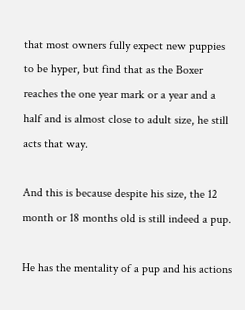that most owners fully expect new puppies to be hyper, but find that as the Boxer reaches the one year mark or a year and a half and is almost close to adult size, he still acts that way.

And this is because despite his size, the 12 month or 18 months old is still indeed a pup.

He has the mentality of a pup and his actions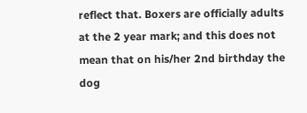reflect that. Boxers are officially adults at the 2 year mark; and this does not mean that on his/her 2nd birthday the dog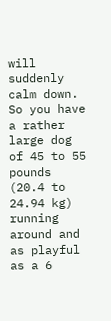will suddenly calm down. So you have a rather large dog of 45 to 55 pounds (20.4 to 24.94 kg) running around and as playful as a 6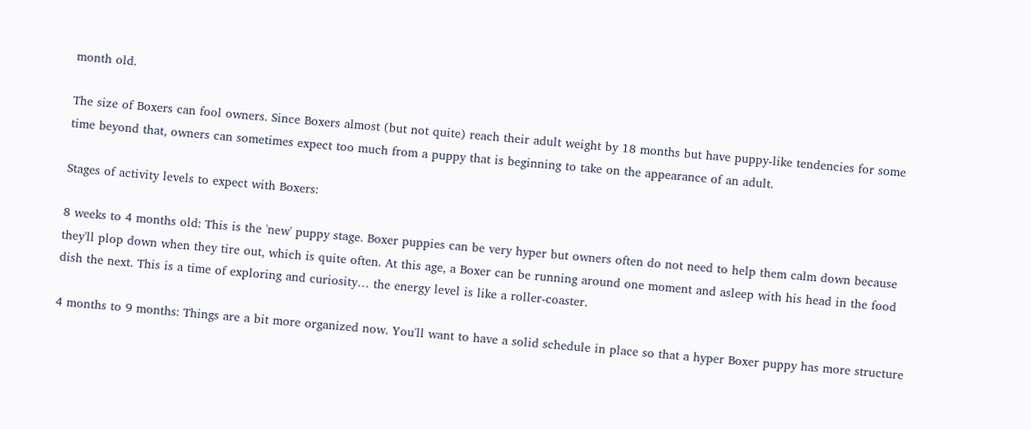month old.

The size of Boxers can fool owners. Since Boxers almost (but not quite) reach their adult weight by 18 months but have puppy-like tendencies for some time beyond that, owners can sometimes expect too much from a puppy that is beginning to take on the appearance of an adult.

Stages of activity levels to expect with Boxers:

8 weeks to 4 months old: This is the 'new' puppy stage. Boxer puppies can be very hyper but owners often do not need to help them calm down because they'll plop down when they tire out, which is quite often. At this age, a Boxer can be running around one moment and asleep with his head in the food dish the next. This is a time of exploring and curiosity… the energy level is like a roller-coaster.

4 months to 9 months: Things are a bit more organized now. You'll want to have a solid schedule in place so that a hyper Boxer puppy has more structure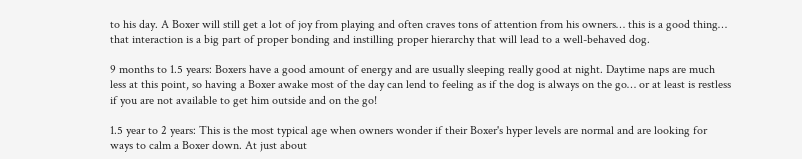to his day. A Boxer will still get a lot of joy from playing and often craves tons of attention from his owners… this is a good thing… that interaction is a big part of proper bonding and instilling proper hierarchy that will lead to a well-behaved dog.

9 months to 1.5 years: Boxers have a good amount of energy and are usually sleeping really good at night. Daytime naps are much less at this point, so having a Boxer awake most of the day can lend to feeling as if the dog is always on the go… or at least is restless if you are not available to get him outside and on the go!

1.5 year to 2 years: This is the most typical age when owners wonder if their Boxer's hyper levels are normal and are looking for ways to calm a Boxer down. At just about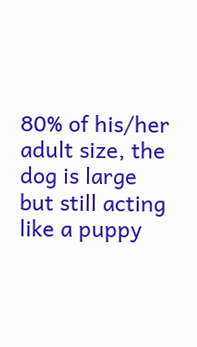80% of his/her adult size, the dog is large but still acting like a puppy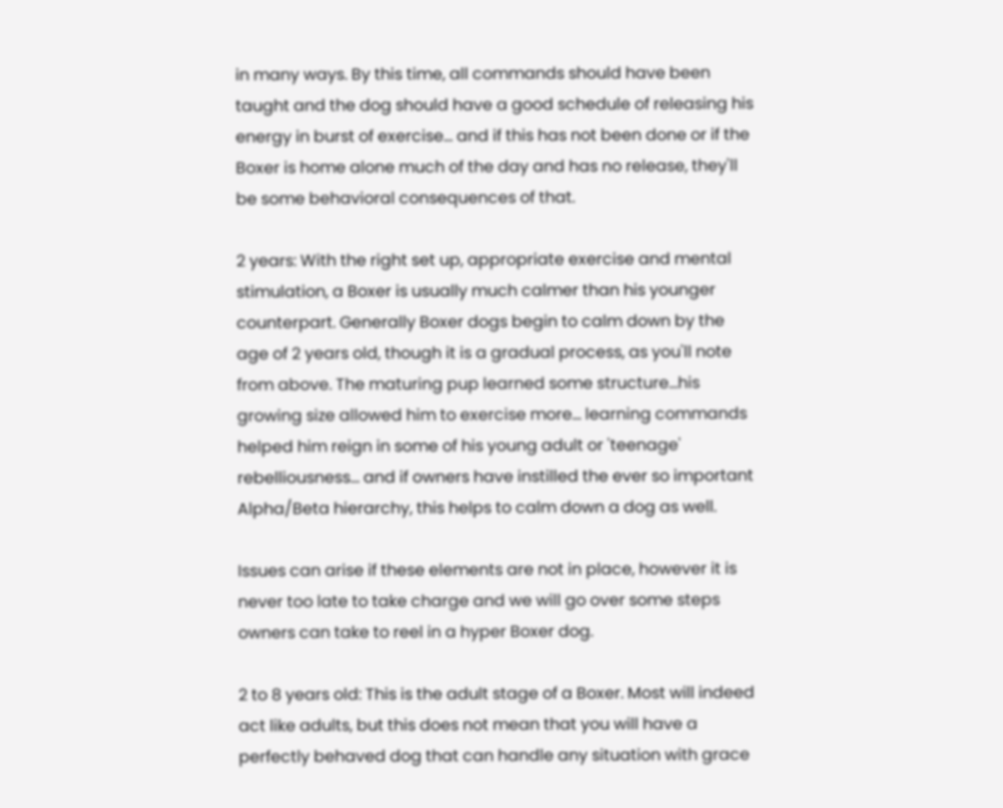in many ways. By this time, all commands should have been taught and the dog should have a good schedule of releasing his energy in burst of exercise… and if this has not been done or if the Boxer is home alone much of the day and has no release, they'll be some behavioral consequences of that.

2 years: With the right set up, appropriate exercise and mental stimulation, a Boxer is usually much calmer than his younger counterpart. Generally Boxer dogs begin to calm down by the age of 2 years old, though it is a gradual process, as you'll note from above. The maturing pup learned some structure…his growing size allowed him to exercise more… learning commands helped him reign in some of his young adult or 'teenage' rebelliousness… and if owners have instilled the ever so important Alpha/Beta hierarchy, this helps to calm down a dog as well.

Issues can arise if these elements are not in place, however it is never too late to take charge and we will go over some steps owners can take to reel in a hyper Boxer dog.

2 to 8 years old: This is the adult stage of a Boxer. Most will indeed act like adults, but this does not mean that you will have a perfectly behaved dog that can handle any situation with grace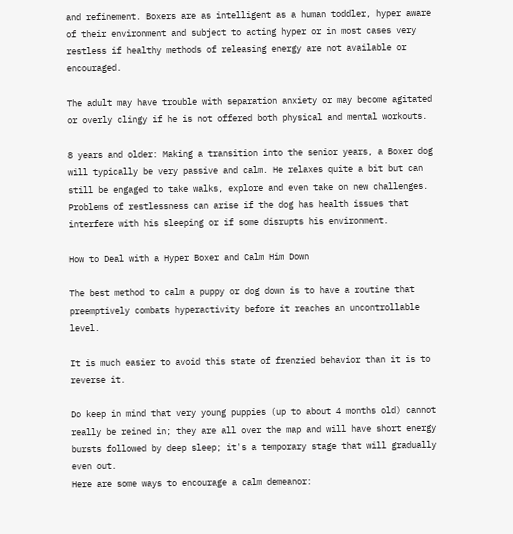and refinement. Boxers are as intelligent as a human toddler, hyper aware of their environment and subject to acting hyper or in most cases very restless if healthy methods of releasing energy are not available or encouraged.

The adult may have trouble with separation anxiety or may become agitated or overly clingy if he is not offered both physical and mental workouts.

8 years and older: Making a transition into the senior years, a Boxer dog will typically be very passive and calm. He relaxes quite a bit but can still be engaged to take walks, explore and even take on new challenges. Problems of restlessness can arise if the dog has health issues that interfere with his sleeping or if some disrupts his environment.

How to Deal with a Hyper Boxer and Calm Him Down

The best method to calm a puppy or dog down is to have a routine that preemptively combats hyperactivity before it reaches an uncontrollable level.

It is much easier to avoid this state of frenzied behavior than it is to reverse it.

Do keep in mind that very young puppies (up to about 4 months old) cannot really be reined in; they are all over the map and will have short energy bursts followed by deep sleep; it's a temporary stage that will gradually even out.
Here are some ways to encourage a calm demeanor: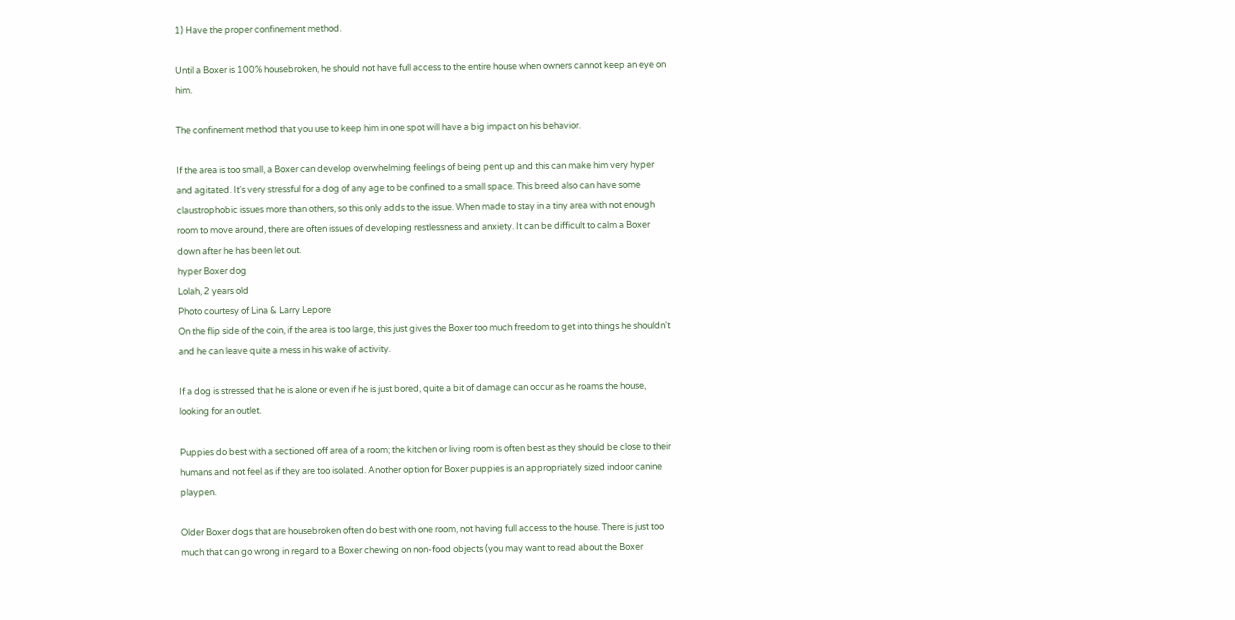1) Have the proper confinement method.

Until a Boxer is 100% housebroken, he should not have full access to the entire house when owners cannot keep an eye on him.

The confinement method that you use to keep him in one spot will have a big impact on his behavior.

If the area is too small, a Boxer can develop overwhelming feelings of being pent up and this can make him very hyper and agitated. It's very stressful for a dog of any age to be confined to a small space. This breed also can have some claustrophobic issues more than others, so this only adds to the issue. When made to stay in a tiny area with not enough room to move around, there are often issues of developing restlessness and anxiety. It can be difficult to calm a Boxer down after he has been let out.
hyper Boxer dog
Lolah, 2 years old
Photo courtesy of Lina & Larry Lepore
On the flip side of the coin, if the area is too large, this just gives the Boxer too much freedom to get into things he shouldn't and he can leave quite a mess in his wake of activity.

If a dog is stressed that he is alone or even if he is just bored, quite a bit of damage can occur as he roams the house, looking for an outlet.

Puppies do best with a sectioned off area of a room; the kitchen or living room is often best as they should be close to their humans and not feel as if they are too isolated. Another option for Boxer puppies is an appropriately sized indoor canine playpen.

Older Boxer dogs that are housebroken often do best with one room, not having full access to the house. There is just too much that can go wrong in regard to a Boxer chewing on non-food objects (you may want to read about the Boxer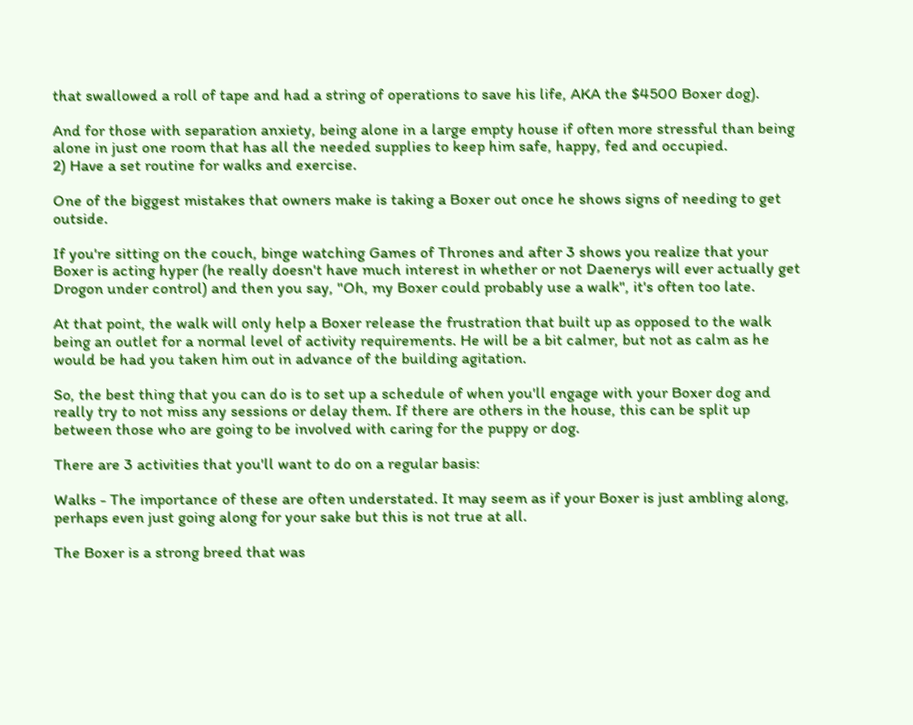that swallowed a roll of tape and had a string of operations to save his life, AKA the $4500 Boxer dog).

And for those with separation anxiety, being alone in a large empty house if often more stressful than being alone in just one room that has all the needed supplies to keep him safe, happy, fed and occupied.
2) Have a set routine for walks and exercise.

One of the biggest mistakes that owners make is taking a Boxer out once he shows signs of needing to get outside.

If you're sitting on the couch, binge watching Games of Thrones and after 3 shows you realize that your Boxer is acting hyper (he really doesn't have much interest in whether or not Daenerys will ever actually get Drogon under control) and then you say, "Oh, my Boxer could probably use a walk", it's often too late.

At that point, the walk will only help a Boxer release the frustration that built up as opposed to the walk being an outlet for a normal level of activity requirements. He will be a bit calmer, but not as calm as he would be had you taken him out in advance of the building agitation.

So, the best thing that you can do is to set up a schedule of when you'll engage with your Boxer dog and really try to not miss any sessions or delay them. If there are others in the house, this can be split up between those who are going to be involved with caring for the puppy or dog.

There are 3 activities that you'll want to do on a regular basis:

Walks - The importance of these are often understated. It may seem as if your Boxer is just ambling along, perhaps even just going along for your sake but this is not true at all.

The Boxer is a strong breed that was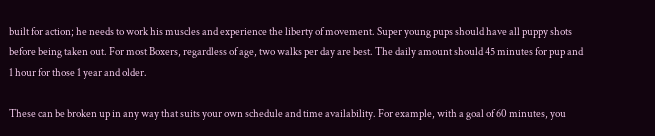built for action; he needs to work his muscles and experience the liberty of movement. Super young pups should have all puppy shots before being taken out. For most Boxers, regardless of age, two walks per day are best. The daily amount should 45 minutes for pup and 1 hour for those 1 year and older.

These can be broken up in any way that suits your own schedule and time availability. For example, with a goal of 60 minutes, you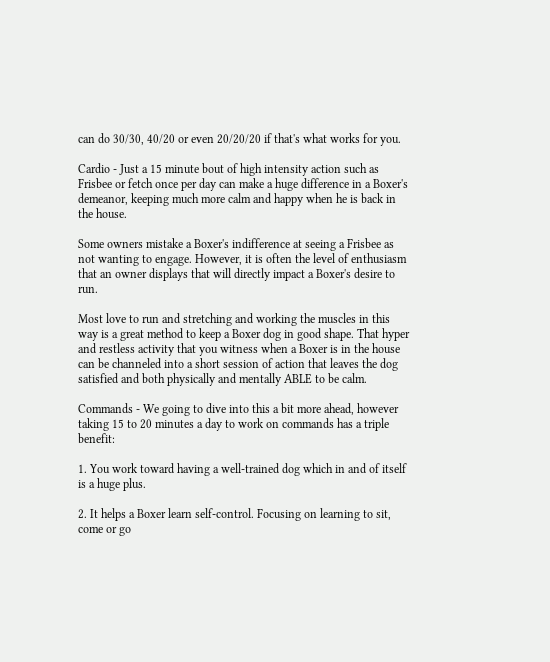can do 30/30, 40/20 or even 20/20/20 if that's what works for you.

Cardio - Just a 15 minute bout of high intensity action such as Frisbee or fetch once per day can make a huge difference in a Boxer's demeanor, keeping much more calm and happy when he is back in the house.

Some owners mistake a Boxer's indifference at seeing a Frisbee as not wanting to engage. However, it is often the level of enthusiasm that an owner displays that will directly impact a Boxer's desire to run.

Most love to run and stretching and working the muscles in this way is a great method to keep a Boxer dog in good shape. That hyper and restless activity that you witness when a Boxer is in the house can be channeled into a short session of action that leaves the dog satisfied and both physically and mentally ABLE to be calm.

Commands - We going to dive into this a bit more ahead, however taking 15 to 20 minutes a day to work on commands has a triple benefit:

1. You work toward having a well-trained dog which in and of itself is a huge plus.

2. It helps a Boxer learn self-control. Focusing on learning to sit, come or go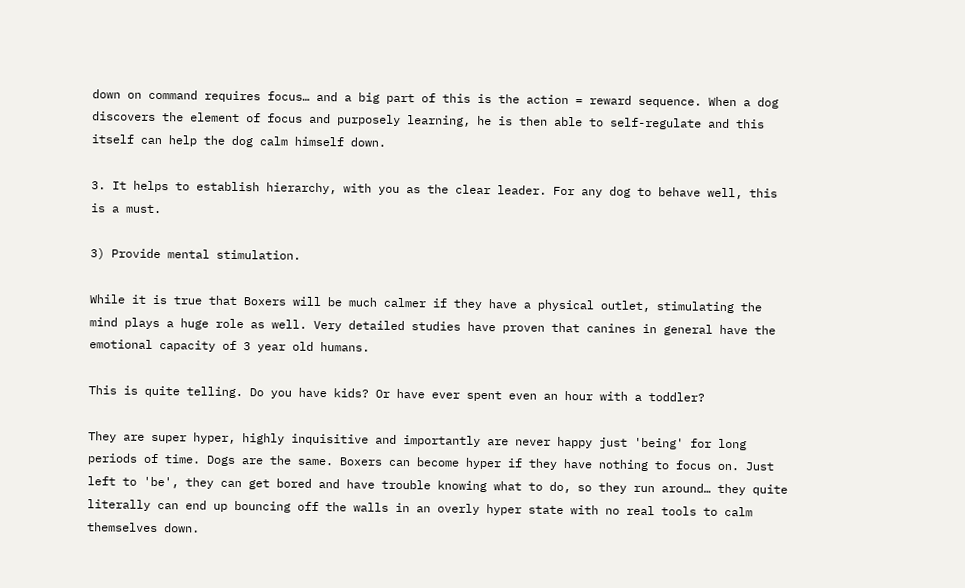down on command requires focus… and a big part of this is the action = reward sequence. When a dog discovers the element of focus and purposely learning, he is then able to self-regulate and this itself can help the dog calm himself down.

3. It helps to establish hierarchy, with you as the clear leader. For any dog to behave well, this is a must.

3) Provide mental stimulation.

While it is true that Boxers will be much calmer if they have a physical outlet, stimulating the mind plays a huge role as well. Very detailed studies have proven that canines in general have the emotional capacity of 3 year old humans.

This is quite telling. Do you have kids? Or have ever spent even an hour with a toddler?

They are super hyper, highly inquisitive and importantly are never happy just 'being' for long periods of time. Dogs are the same. Boxers can become hyper if they have nothing to focus on. Just left to 'be', they can get bored and have trouble knowing what to do, so they run around… they quite literally can end up bouncing off the walls in an overly hyper state with no real tools to calm themselves down.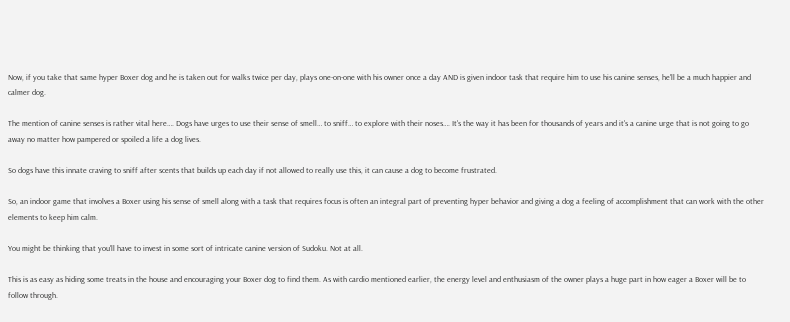Now, if you take that same hyper Boxer dog and he is taken out for walks twice per day, plays one-on-one with his owner once a day AND is given indoor task that require him to use his canine senses, he'll be a much happier and calmer dog.

The mention of canine senses is rather vital here…. Dogs have urges to use their sense of smell… to sniff… to explore with their noses…. It's the way it has been for thousands of years and it's a canine urge that is not going to go away no matter how pampered or spoiled a life a dog lives.

So dogs have this innate craving to sniff after scents that builds up each day if not allowed to really use this, it can cause a dog to become frustrated.

So, an indoor game that involves a Boxer using his sense of smell along with a task that requires focus is often an integral part of preventing hyper behavior and giving a dog a feeling of accomplishment that can work with the other elements to keep him calm.

You might be thinking that you'll have to invest in some sort of intricate canine version of Sudoku. Not at all.

This is as easy as hiding some treats in the house and encouraging your Boxer dog to find them. As with cardio mentioned earlier, the energy level and enthusiasm of the owner plays a huge part in how eager a Boxer will be to follow through.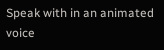Speak with in an animated voice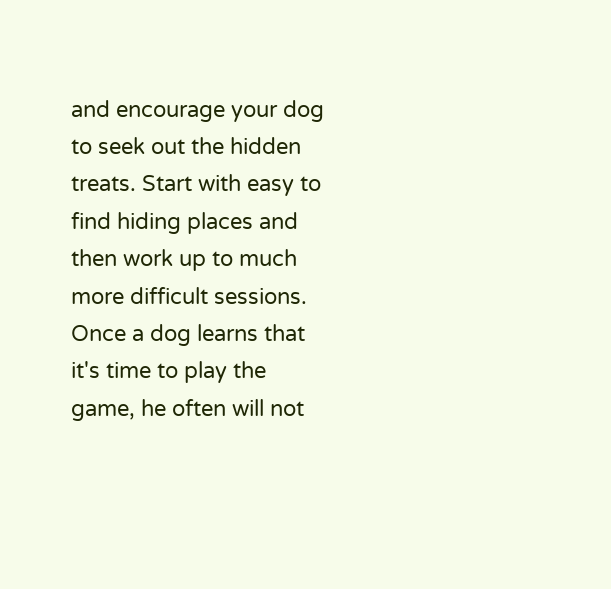and encourage your dog to seek out the hidden treats. Start with easy to find hiding places and then work up to much more difficult sessions. Once a dog learns that it's time to play the game, he often will not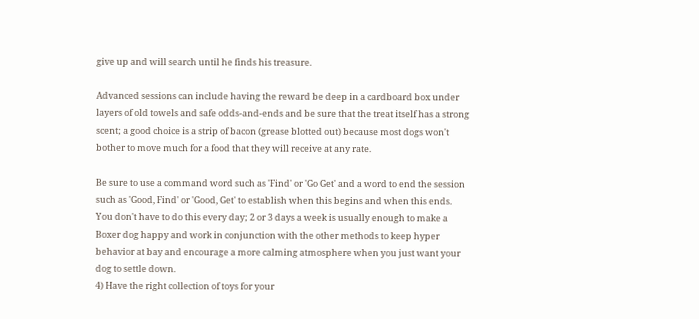give up and will search until he finds his treasure.

Advanced sessions can include having the reward be deep in a cardboard box under layers of old towels and safe odds-and-ends and be sure that the treat itself has a strong scent; a good choice is a strip of bacon (grease blotted out) because most dogs won't bother to move much for a food that they will receive at any rate.

Be sure to use a command word such as 'Find' or 'Go Get' and a word to end the session such as 'Good, Find' or 'Good, Get' to establish when this begins and when this ends. You don't have to do this every day; 2 or 3 days a week is usually enough to make a Boxer dog happy and work in conjunction with the other methods to keep hyper behavior at bay and encourage a more calming atmosphere when you just want your dog to settle down.
4) Have the right collection of toys for your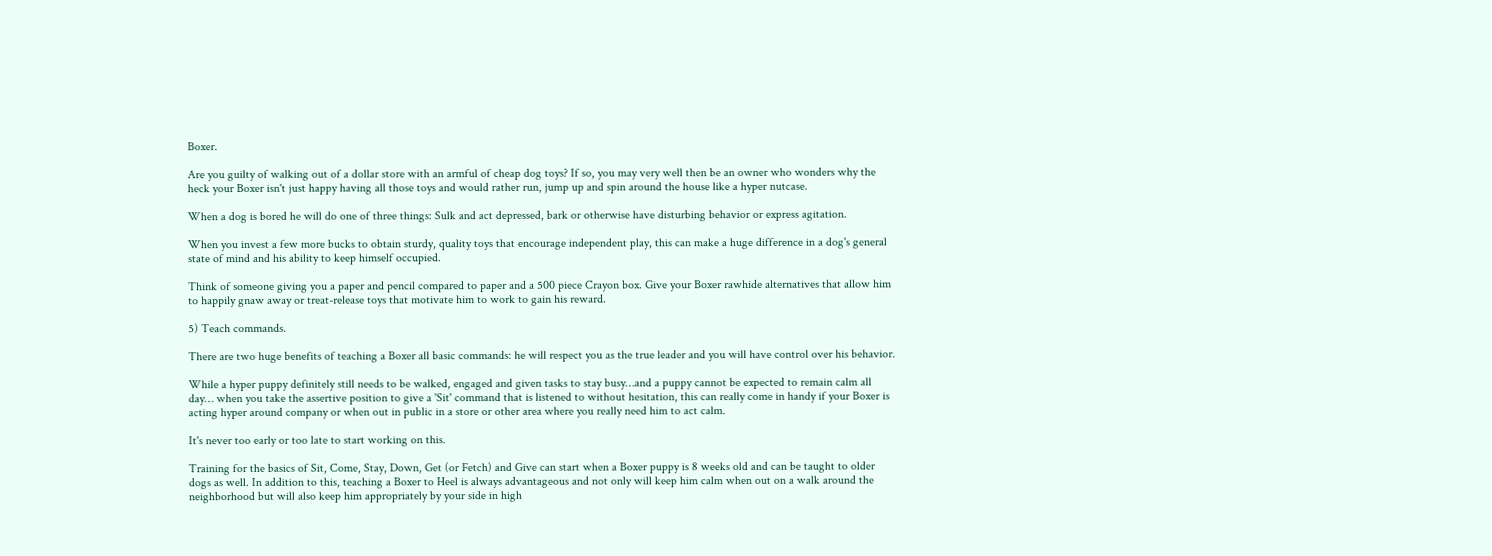Boxer.

Are you guilty of walking out of a dollar store with an armful of cheap dog toys? If so, you may very well then be an owner who wonders why the heck your Boxer isn't just happy having all those toys and would rather run, jump up and spin around the house like a hyper nutcase.

When a dog is bored he will do one of three things: Sulk and act depressed, bark or otherwise have disturbing behavior or express agitation.

When you invest a few more bucks to obtain sturdy, quality toys that encourage independent play, this can make a huge difference in a dog's general state of mind and his ability to keep himself occupied.

Think of someone giving you a paper and pencil compared to paper and a 500 piece Crayon box. Give your Boxer rawhide alternatives that allow him to happily gnaw away or treat-release toys that motivate him to work to gain his reward.

5) Teach commands.

There are two huge benefits of teaching a Boxer all basic commands: he will respect you as the true leader and you will have control over his behavior.

While a hyper puppy definitely still needs to be walked, engaged and given tasks to stay busy…and a puppy cannot be expected to remain calm all day… when you take the assertive position to give a 'Sit' command that is listened to without hesitation, this can really come in handy if your Boxer is acting hyper around company or when out in public in a store or other area where you really need him to act calm.

It's never too early or too late to start working on this.

Training for the basics of Sit, Come, Stay, Down, Get (or Fetch) and Give can start when a Boxer puppy is 8 weeks old and can be taught to older dogs as well. In addition to this, teaching a Boxer to Heel is always advantageous and not only will keep him calm when out on a walk around the neighborhood but will also keep him appropriately by your side in high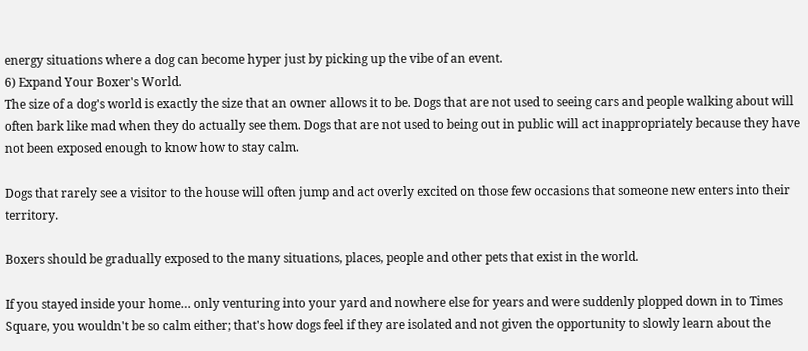energy situations where a dog can become hyper just by picking up the vibe of an event.
6) Expand Your Boxer's World.
The size of a dog's world is exactly the size that an owner allows it to be. Dogs that are not used to seeing cars and people walking about will often bark like mad when they do actually see them. Dogs that are not used to being out in public will act inappropriately because they have not been exposed enough to know how to stay calm.

Dogs that rarely see a visitor to the house will often jump and act overly excited on those few occasions that someone new enters into their territory.

Boxers should be gradually exposed to the many situations, places, people and other pets that exist in the world.

If you stayed inside your home… only venturing into your yard and nowhere else for years and were suddenly plopped down in to Times Square, you wouldn't be so calm either; that's how dogs feel if they are isolated and not given the opportunity to slowly learn about the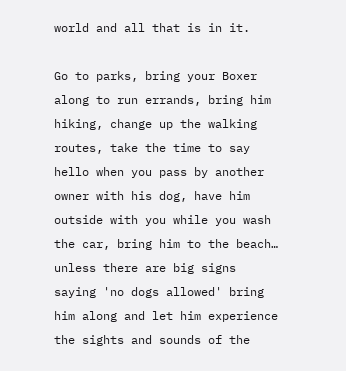world and all that is in it.

Go to parks, bring your Boxer along to run errands, bring him hiking, change up the walking routes, take the time to say hello when you pass by another owner with his dog, have him outside with you while you wash the car, bring him to the beach… unless there are big signs saying 'no dogs allowed' bring him along and let him experience the sights and sounds of the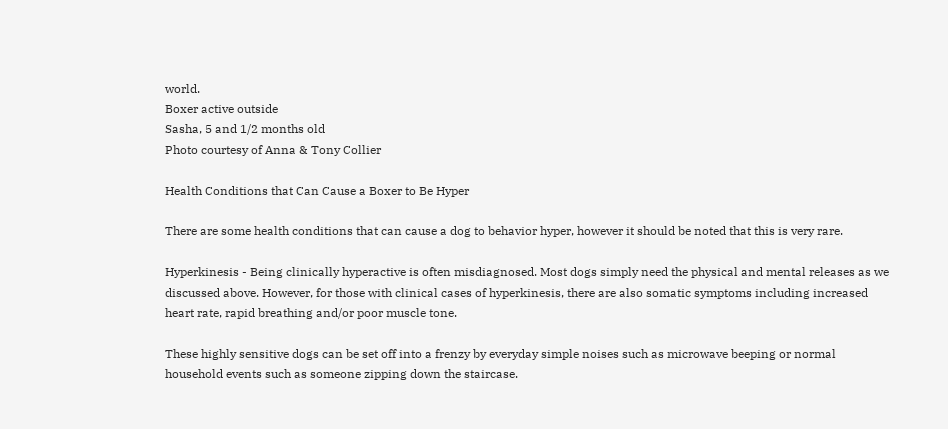world.
Boxer active outside
Sasha, 5 and 1/2 months old
Photo courtesy of Anna & Tony Collier

Health Conditions that Can Cause a Boxer to Be Hyper

There are some health conditions that can cause a dog to behavior hyper, however it should be noted that this is very rare.

Hyperkinesis - Being clinically hyperactive is often misdiagnosed. Most dogs simply need the physical and mental releases as we discussed above. However, for those with clinical cases of hyperkinesis, there are also somatic symptoms including increased heart rate, rapid breathing and/or poor muscle tone.

These highly sensitive dogs can be set off into a frenzy by everyday simple noises such as microwave beeping or normal household events such as someone zipping down the staircase.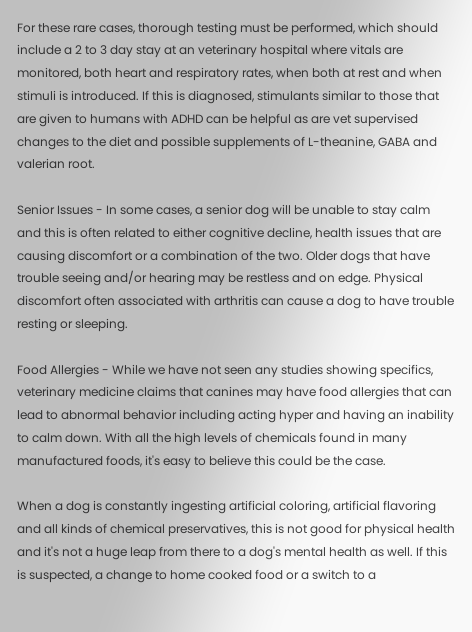For these rare cases, thorough testing must be performed, which should include a 2 to 3 day stay at an veterinary hospital where vitals are monitored, both heart and respiratory rates, when both at rest and when stimuli is introduced. If this is diagnosed, stimulants similar to those that are given to humans with ADHD can be helpful as are vet supervised changes to the diet and possible supplements of L-theanine, GABA and valerian root.

Senior Issues - In some cases, a senior dog will be unable to stay calm and this is often related to either cognitive decline, health issues that are causing discomfort or a combination of the two. Older dogs that have trouble seeing and/or hearing may be restless and on edge. Physical discomfort often associated with arthritis can cause a dog to have trouble resting or sleeping.

Food Allergies - While we have not seen any studies showing specifics, veterinary medicine claims that canines may have food allergies that can lead to abnormal behavior including acting hyper and having an inability to calm down. With all the high levels of chemicals found in many manufactured foods, it's easy to believe this could be the case.

When a dog is constantly ingesting artificial coloring, artificial flavoring and all kinds of chemical preservatives, this is not good for physical health and it's not a huge leap from there to a dog's mental health as well. If this is suspected, a change to home cooked food or a switch to a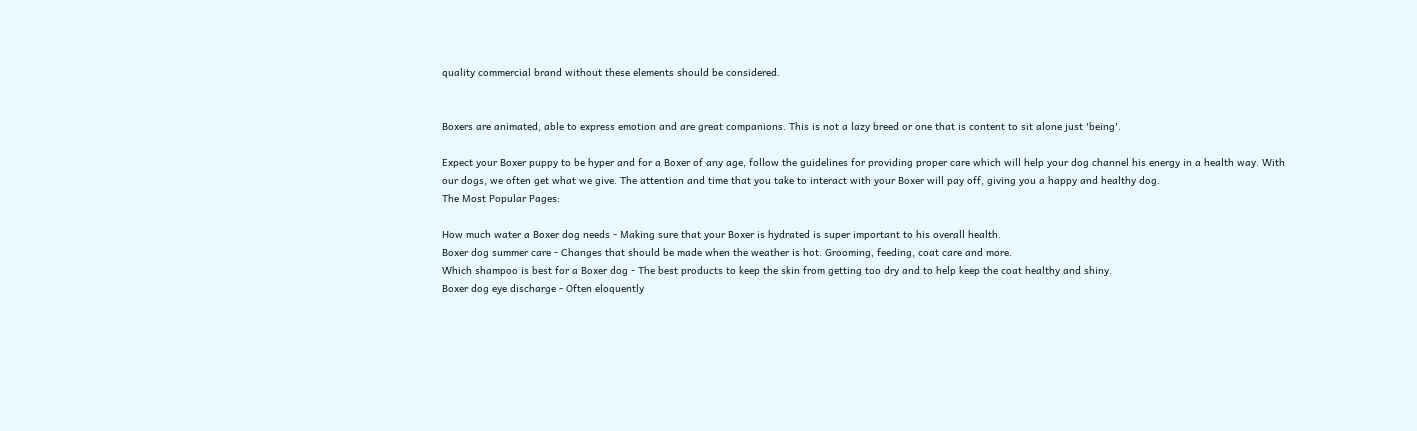quality commercial brand without these elements should be considered.


Boxers are animated, able to express emotion and are great companions. This is not a lazy breed or one that is content to sit alone just 'being'.

Expect your Boxer puppy to be hyper and for a Boxer of any age, follow the guidelines for providing proper care which will help your dog channel his energy in a health way. With our dogs, we often get what we give. The attention and time that you take to interact with your Boxer will pay off, giving you a happy and healthy dog.
The Most Popular Pages:

How much water a Boxer dog needs - Making sure that your Boxer is hydrated is super important to his overall health.
Boxer dog summer care - Changes that should be made when the weather is hot. Grooming, feeding, coat care and more.
Which shampoo is best for a Boxer dog - The best products to keep the skin from getting too dry and to help keep the coat healthy and shiny.
Boxer dog eye discharge - Often eloquently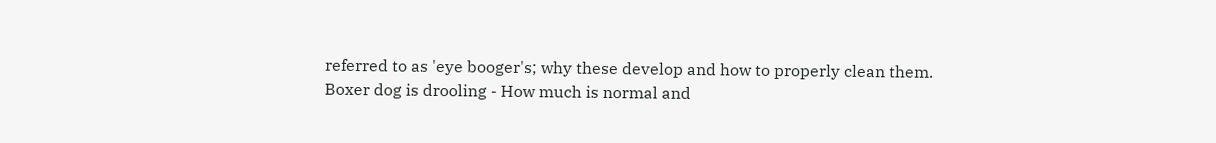referred to as 'eye booger's; why these develop and how to properly clean them.
Boxer dog is drooling - How much is normal and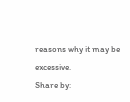reasons why it may be excessive.
Share by: